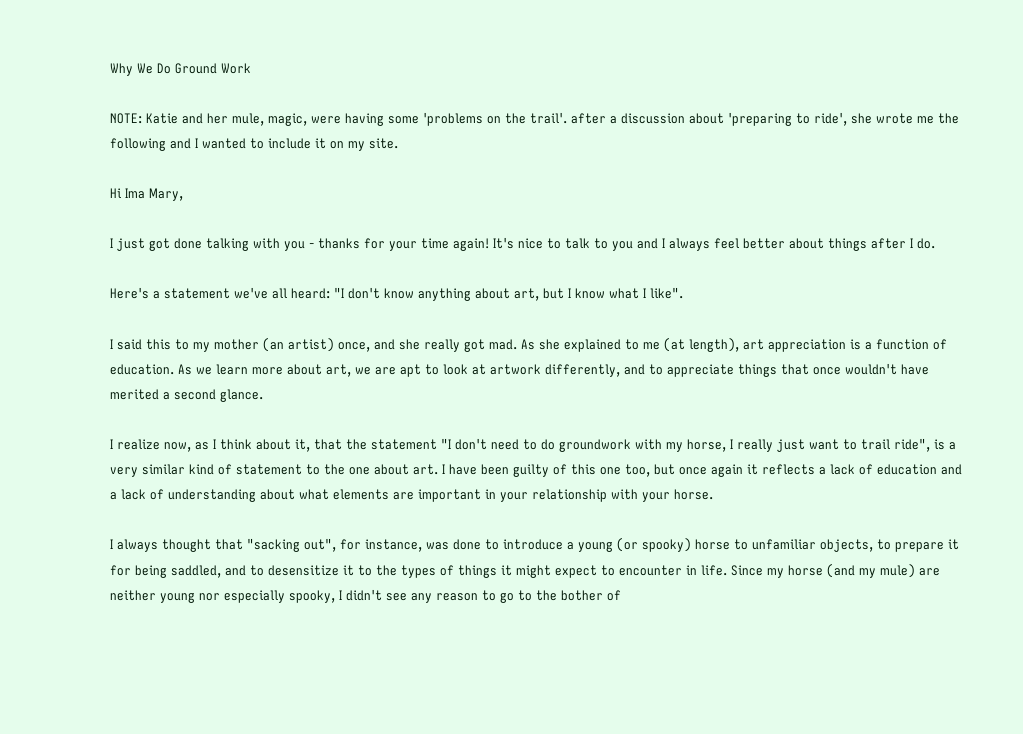Why We Do Ground Work

NOTE: Katie and her mule, magic, were having some 'problems on the trail'. after a discussion about 'preparing to ride', she wrote me the following and I wanted to include it on my site.

Hi Ima Mary,

I just got done talking with you - thanks for your time again! It's nice to talk to you and I always feel better about things after I do.

Here's a statement we've all heard: "I don't know anything about art, but I know what I like".

I said this to my mother (an artist) once, and she really got mad. As she explained to me (at length), art appreciation is a function of education. As we learn more about art, we are apt to look at artwork differently, and to appreciate things that once wouldn't have merited a second glance.

I realize now, as I think about it, that the statement "I don't need to do groundwork with my horse, I really just want to trail ride", is a very similar kind of statement to the one about art. I have been guilty of this one too, but once again it reflects a lack of education and a lack of understanding about what elements are important in your relationship with your horse.

I always thought that "sacking out", for instance, was done to introduce a young (or spooky) horse to unfamiliar objects, to prepare it for being saddled, and to desensitize it to the types of things it might expect to encounter in life. Since my horse (and my mule) are neither young nor especially spooky, I didn't see any reason to go to the bother of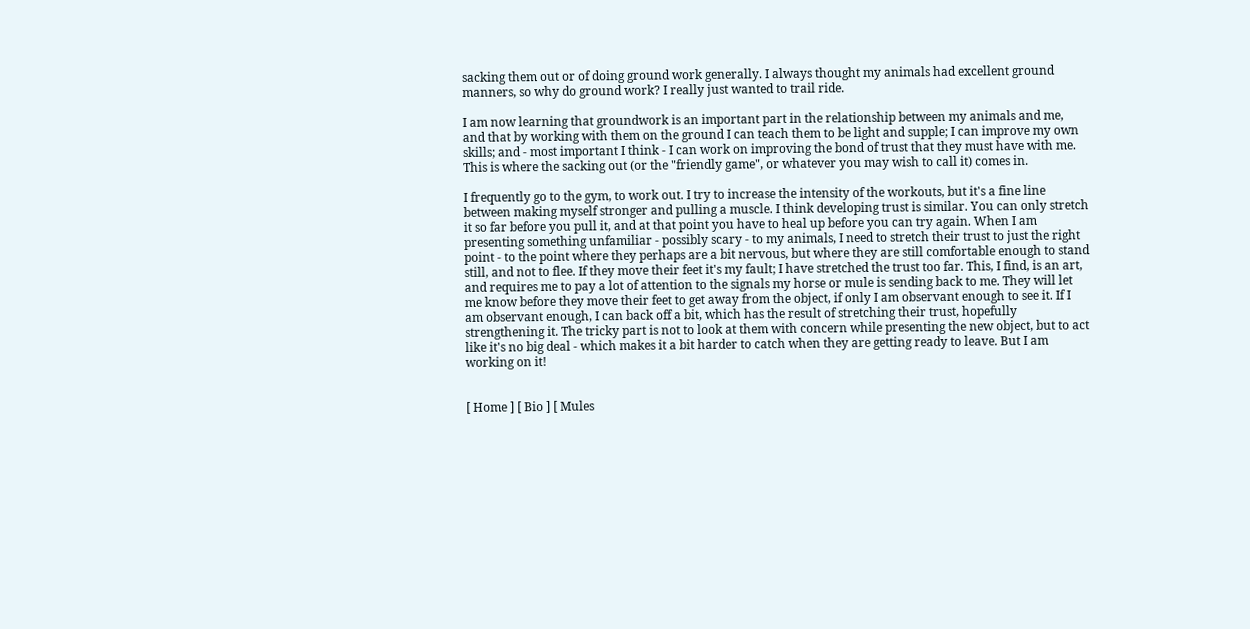sacking them out or of doing ground work generally. I always thought my animals had excellent ground manners, so why do ground work? I really just wanted to trail ride.

I am now learning that groundwork is an important part in the relationship between my animals and me, and that by working with them on the ground I can teach them to be light and supple; I can improve my own skills; and - most important I think - I can work on improving the bond of trust that they must have with me. This is where the sacking out (or the "friendly game", or whatever you may wish to call it) comes in.

I frequently go to the gym, to work out. I try to increase the intensity of the workouts, but it's a fine line between making myself stronger and pulling a muscle. I think developing trust is similar. You can only stretch it so far before you pull it, and at that point you have to heal up before you can try again. When I am presenting something unfamiliar - possibly scary - to my animals, I need to stretch their trust to just the right point - to the point where they perhaps are a bit nervous, but where they are still comfortable enough to stand still, and not to flee. If they move their feet it's my fault; I have stretched the trust too far. This, I find, is an art, and requires me to pay a lot of attention to the signals my horse or mule is sending back to me. They will let me know before they move their feet to get away from the object, if only I am observant enough to see it. If I am observant enough, I can back off a bit, which has the result of stretching their trust, hopefully strengthening it. The tricky part is not to look at them with concern while presenting the new object, but to act like it's no big deal - which makes it a bit harder to catch when they are getting ready to leave. But I am working on it!


[ Home ] [ Bio ] [ Mules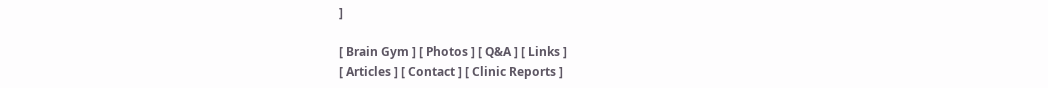]

[ Brain Gym ] [ Photos ] [ Q&A ] [ Links ]
[ Articles ] [ Contact ] [ Clinic Reports ]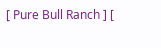[ Pure Bull Ranch ] [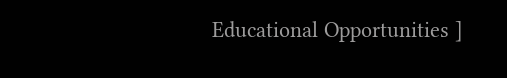Educational Opportunities ]